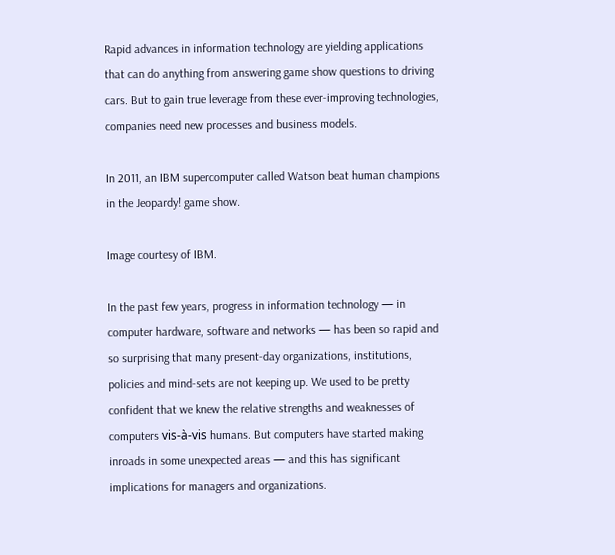Rapid advances in information technology are yielding applications that can do anything from answering game show questions to driving cars. But to gain true leverage from these ever-improving technologies, companies need new processes and business models.

In 2011, an IBM supercomputer called Watson beat human champions in the Jeopardy! game show.

Image courtesy of IBM.

In the past few years, progress in information technology — in computer hardware, software and networks — has been so rapid and so surprising that many present-day organizations, institutions, policies and mind-sets are not keeping up. We used to be pretty confident that we knew the relative strengths and weaknesses of computers vis-à-vis humans. But computers have started making inroads in some unexpected areas — and this has significant implications for managers and organizations.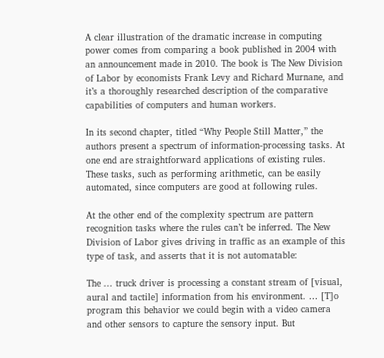A clear illustration of the dramatic increase in computing power comes from comparing a book published in 2004 with an announcement made in 2010. The book is The New Division of Labor by economists Frank Levy and Richard Murnane, and it’s a thoroughly researched description of the comparative capabilities of computers and human workers.

In its second chapter, titled “Why People Still Matter,” the authors present a spectrum of information-processing tasks. At one end are straightforward applications of existing rules. These tasks, such as performing arithmetic, can be easily automated, since computers are good at following rules.

At the other end of the complexity spectrum are pattern recognition tasks where the rules can’t be inferred. The New Division of Labor gives driving in traffic as an example of this type of task, and asserts that it is not automatable:

The ... truck driver is processing a constant stream of [visual, aural and tactile] information from his environment. … [T]o program this behavior we could begin with a video camera and other sensors to capture the sensory input. But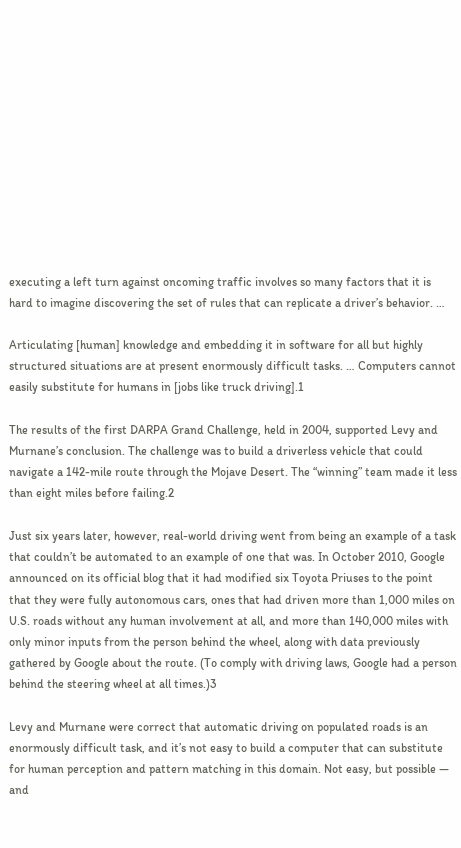executing a left turn against oncoming traffic involves so many factors that it is hard to imagine discovering the set of rules that can replicate a driver’s behavior. …

Articulating [human] knowledge and embedding it in software for all but highly structured situations are at present enormously difficult tasks. … Computers cannot easily substitute for humans in [jobs like truck driving].1

The results of the first DARPA Grand Challenge, held in 2004, supported Levy and Murnane’s conclusion. The challenge was to build a driverless vehicle that could navigate a 142-mile route through the Mojave Desert. The “winning” team made it less than eight miles before failing.2

Just six years later, however, real-world driving went from being an example of a task that couldn’t be automated to an example of one that was. In October 2010, Google announced on its official blog that it had modified six Toyota Priuses to the point that they were fully autonomous cars, ones that had driven more than 1,000 miles on U.S. roads without any human involvement at all, and more than 140,000 miles with only minor inputs from the person behind the wheel, along with data previously gathered by Google about the route. (To comply with driving laws, Google had a person behind the steering wheel at all times.)3

Levy and Murnane were correct that automatic driving on populated roads is an enormously difficult task, and it’s not easy to build a computer that can substitute for human perception and pattern matching in this domain. Not easy, but possible — and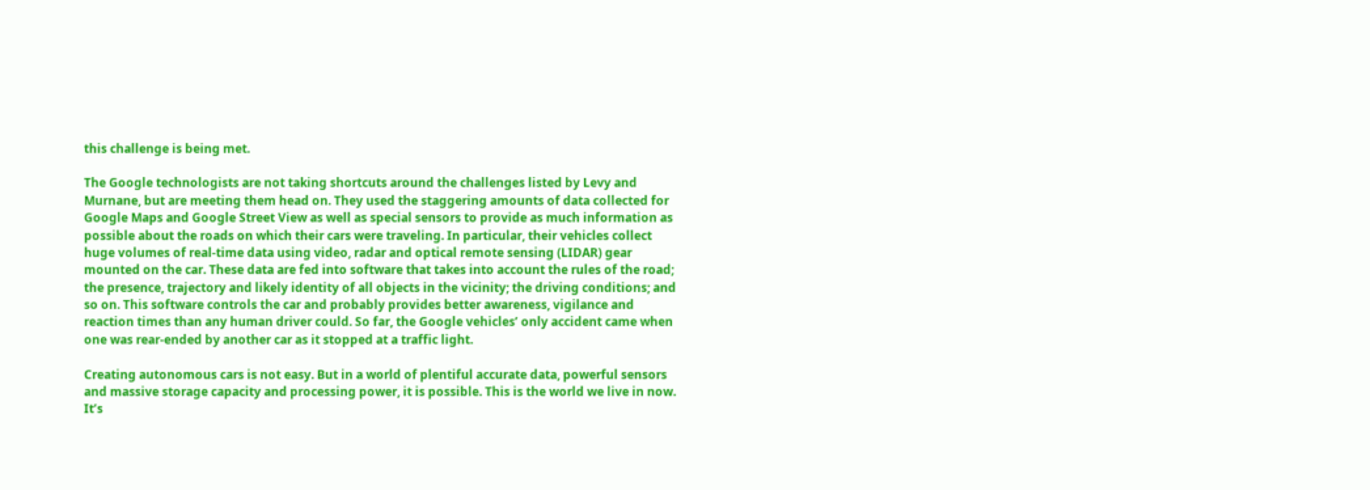this challenge is being met.

The Google technologists are not taking shortcuts around the challenges listed by Levy and Murnane, but are meeting them head on. They used the staggering amounts of data collected for Google Maps and Google Street View as well as special sensors to provide as much information as possible about the roads on which their cars were traveling. In particular, their vehicles collect huge volumes of real-time data using video, radar and optical remote sensing (LIDAR) gear mounted on the car. These data are fed into software that takes into account the rules of the road; the presence, trajectory and likely identity of all objects in the vicinity; the driving conditions; and so on. This software controls the car and probably provides better awareness, vigilance and reaction times than any human driver could. So far, the Google vehicles’ only accident came when one was rear-ended by another car as it stopped at a traffic light.

Creating autonomous cars is not easy. But in a world of plentiful accurate data, powerful sensors and massive storage capacity and processing power, it is possible. This is the world we live in now. It’s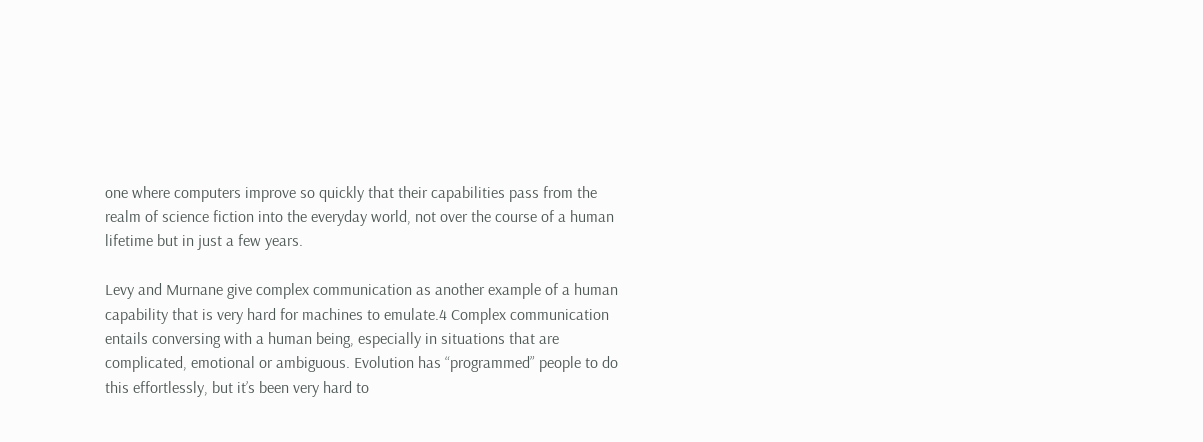one where computers improve so quickly that their capabilities pass from the realm of science fiction into the everyday world, not over the course of a human lifetime but in just a few years.

Levy and Murnane give complex communication as another example of a human capability that is very hard for machines to emulate.4 Complex communication entails conversing with a human being, especially in situations that are complicated, emotional or ambiguous. Evolution has “programmed” people to do this effortlessly, but it’s been very hard to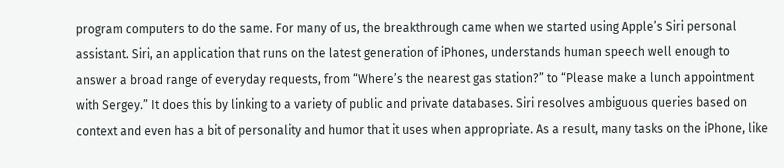program computers to do the same. For many of us, the breakthrough came when we started using Apple’s Siri personal assistant. Siri, an application that runs on the latest generation of iPhones, understands human speech well enough to answer a broad range of everyday requests, from “Where’s the nearest gas station?” to “Please make a lunch appointment with Sergey.” It does this by linking to a variety of public and private databases. Siri resolves ambiguous queries based on context and even has a bit of personality and humor that it uses when appropriate. As a result, many tasks on the iPhone, like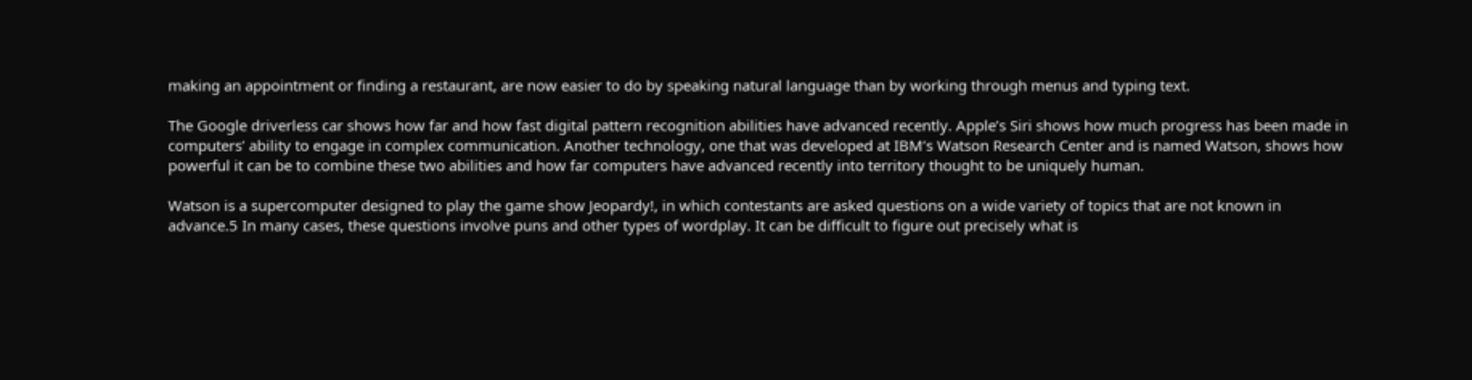making an appointment or finding a restaurant, are now easier to do by speaking natural language than by working through menus and typing text.

The Google driverless car shows how far and how fast digital pattern recognition abilities have advanced recently. Apple’s Siri shows how much progress has been made in computers’ ability to engage in complex communication. Another technology, one that was developed at IBM’s Watson Research Center and is named Watson, shows how powerful it can be to combine these two abilities and how far computers have advanced recently into territory thought to be uniquely human.

Watson is a supercomputer designed to play the game show Jeopardy!, in which contestants are asked questions on a wide variety of topics that are not known in advance.5 In many cases, these questions involve puns and other types of wordplay. It can be difficult to figure out precisely what is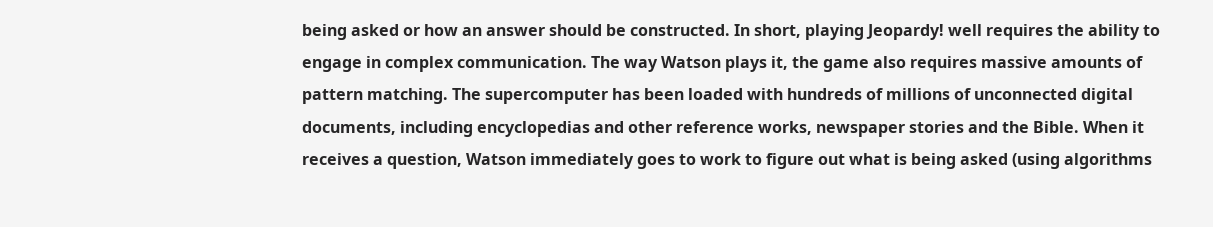being asked or how an answer should be constructed. In short, playing Jeopardy! well requires the ability to engage in complex communication. The way Watson plays it, the game also requires massive amounts of pattern matching. The supercomputer has been loaded with hundreds of millions of unconnected digital documents, including encyclopedias and other reference works, newspaper stories and the Bible. When it receives a question, Watson immediately goes to work to figure out what is being asked (using algorithms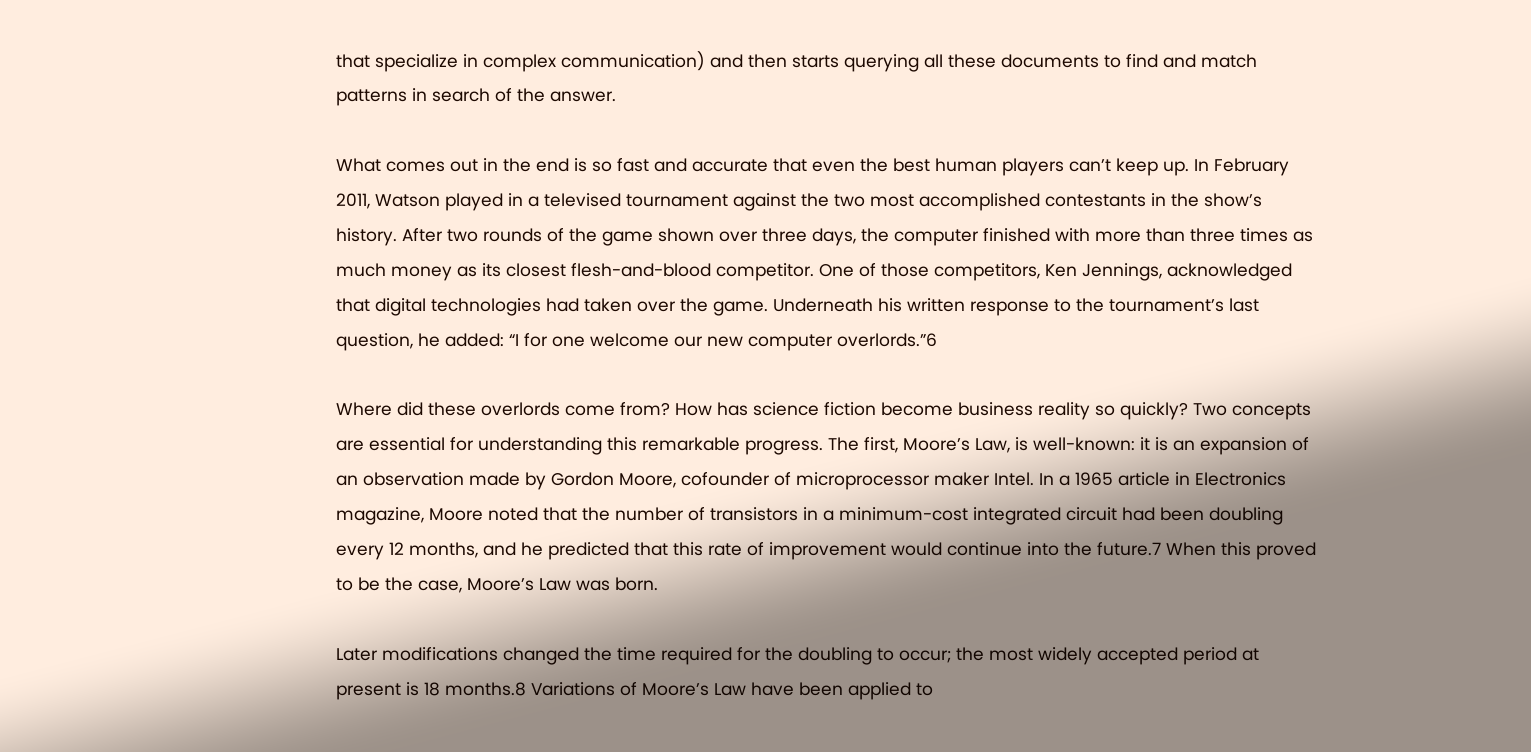that specialize in complex communication) and then starts querying all these documents to find and match patterns in search of the answer.

What comes out in the end is so fast and accurate that even the best human players can’t keep up. In February 2011, Watson played in a televised tournament against the two most accomplished contestants in the show’s history. After two rounds of the game shown over three days, the computer finished with more than three times as much money as its closest flesh-and-blood competitor. One of those competitors, Ken Jennings, acknowledged that digital technologies had taken over the game. Underneath his written response to the tournament’s last question, he added: “I for one welcome our new computer overlords.”6

Where did these overlords come from? How has science fiction become business reality so quickly? Two concepts are essential for understanding this remarkable progress. The first, Moore’s Law, is well-known: it is an expansion of an observation made by Gordon Moore, cofounder of microprocessor maker Intel. In a 1965 article in Electronics magazine, Moore noted that the number of transistors in a minimum-cost integrated circuit had been doubling every 12 months, and he predicted that this rate of improvement would continue into the future.7 When this proved to be the case, Moore’s Law was born.

Later modifications changed the time required for the doubling to occur; the most widely accepted period at present is 18 months.8 Variations of Moore’s Law have been applied to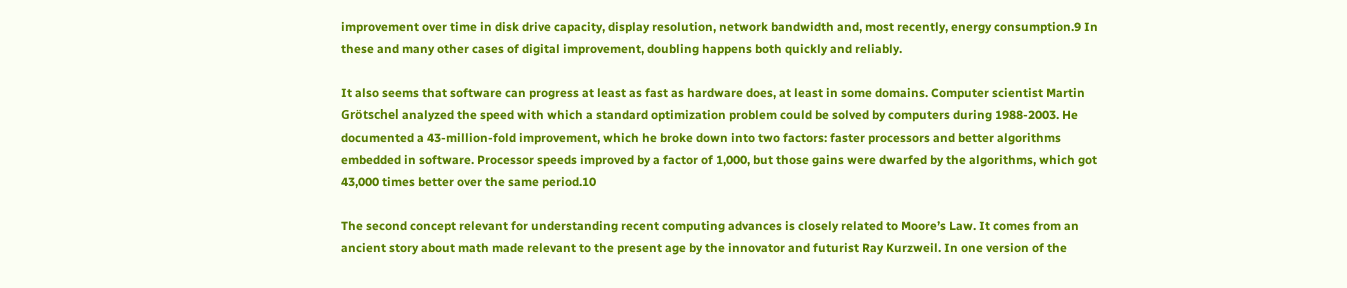improvement over time in disk drive capacity, display resolution, network bandwidth and, most recently, energy consumption.9 In these and many other cases of digital improvement, doubling happens both quickly and reliably.

It also seems that software can progress at least as fast as hardware does, at least in some domains. Computer scientist Martin Grötschel analyzed the speed with which a standard optimization problem could be solved by computers during 1988-2003. He documented a 43-million-fold improvement, which he broke down into two factors: faster processors and better algorithms embedded in software. Processor speeds improved by a factor of 1,000, but those gains were dwarfed by the algorithms, which got 43,000 times better over the same period.10

The second concept relevant for understanding recent computing advances is closely related to Moore’s Law. It comes from an ancient story about math made relevant to the present age by the innovator and futurist Ray Kurzweil. In one version of the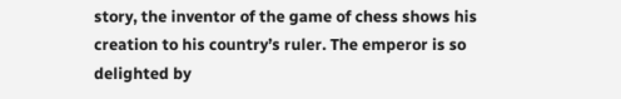story, the inventor of the game of chess shows his creation to his country’s ruler. The emperor is so delighted by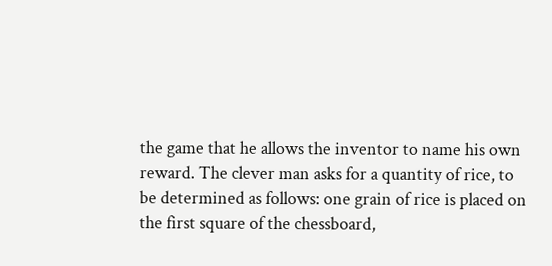the game that he allows the inventor to name his own reward. The clever man asks for a quantity of rice, to be determined as follows: one grain of rice is placed on the first square of the chessboard,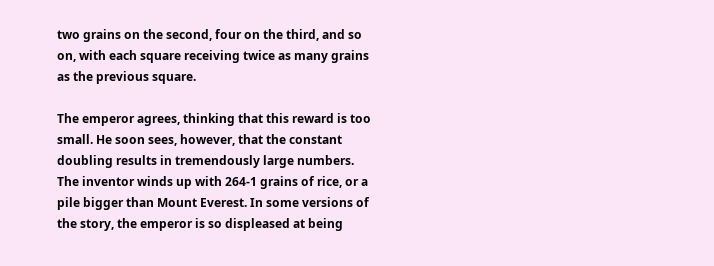two grains on the second, four on the third, and so on, with each square receiving twice as many grains as the previous square.

The emperor agrees, thinking that this reward is too small. He soon sees, however, that the constant doubling results in tremendously large numbers. The inventor winds up with 264-1 grains of rice, or a pile bigger than Mount Everest. In some versions of the story, the emperor is so displeased at being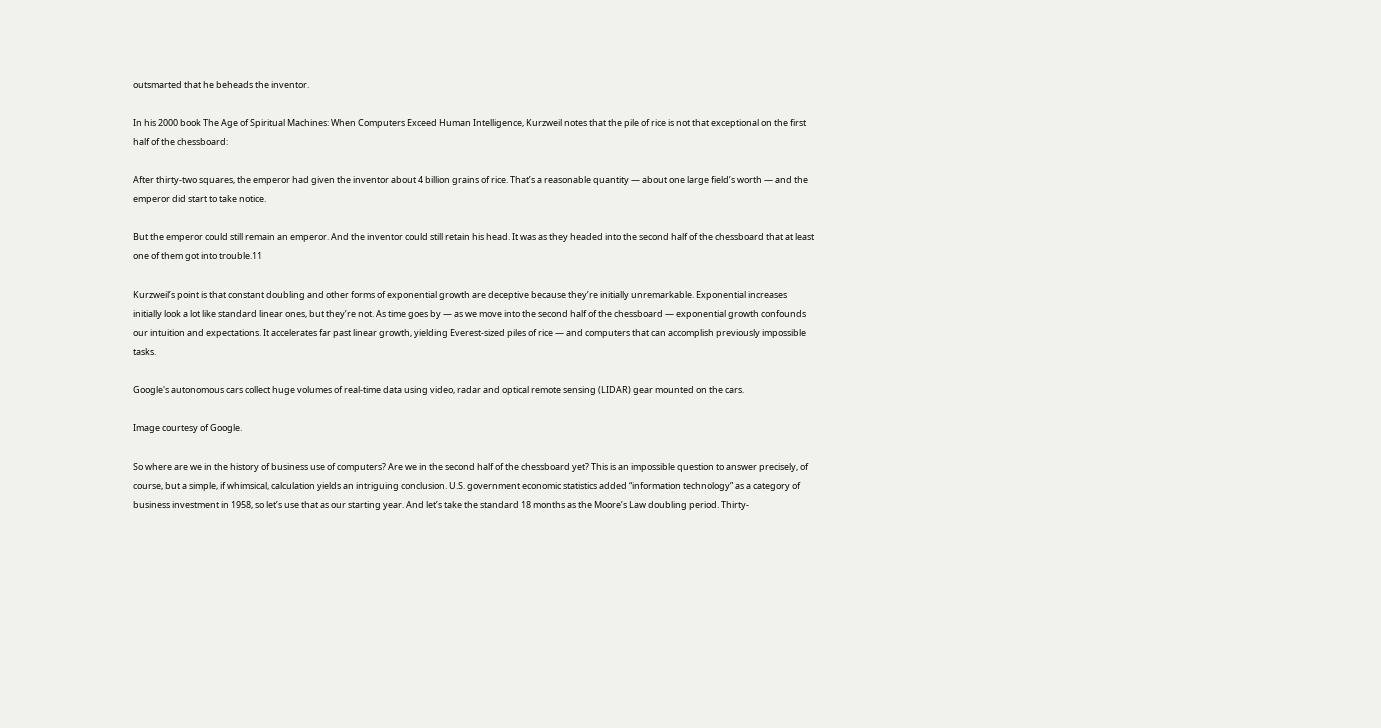outsmarted that he beheads the inventor.

In his 2000 book The Age of Spiritual Machines: When Computers Exceed Human Intelligence, Kurzweil notes that the pile of rice is not that exceptional on the first half of the chessboard:

After thirty-two squares, the emperor had given the inventor about 4 billion grains of rice. That’s a reasonable quantity — about one large field’s worth — and the emperor did start to take notice.

But the emperor could still remain an emperor. And the inventor could still retain his head. It was as they headed into the second half of the chessboard that at least one of them got into trouble.11

Kurzweil’s point is that constant doubling and other forms of exponential growth are deceptive because they’re initially unremarkable. Exponential increases initially look a lot like standard linear ones, but they’re not. As time goes by — as we move into the second half of the chessboard — exponential growth confounds our intuition and expectations. It accelerates far past linear growth, yielding Everest-sized piles of rice — and computers that can accomplish previously impossible tasks.

Google's autonomous cars collect huge volumes of real-time data using video, radar and optical remote sensing (LIDAR) gear mounted on the cars.

Image courtesy of Google.

So where are we in the history of business use of computers? Are we in the second half of the chessboard yet? This is an impossible question to answer precisely, of course, but a simple, if whimsical, calculation yields an intriguing conclusion. U.S. government economic statistics added “information technology” as a category of business investment in 1958, so let’s use that as our starting year. And let’s take the standard 18 months as the Moore’s Law doubling period. Thirty-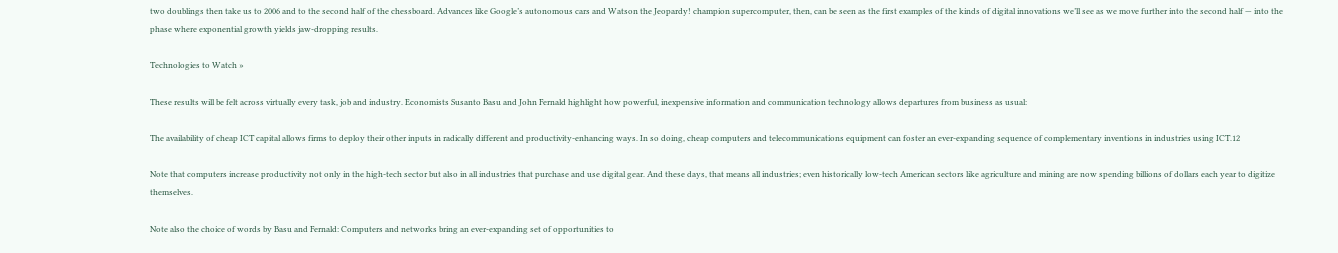two doublings then take us to 2006 and to the second half of the chessboard. Advances like Google’s autonomous cars and Watson the Jeopardy! champion supercomputer, then, can be seen as the first examples of the kinds of digital innovations we’ll see as we move further into the second half — into the phase where exponential growth yields jaw-dropping results.

Technologies to Watch »

These results will be felt across virtually every task, job and industry. Economists Susanto Basu and John Fernald highlight how powerful, inexpensive information and communication technology allows departures from business as usual:

The availability of cheap ICT capital allows firms to deploy their other inputs in radically different and productivity-enhancing ways. In so doing, cheap computers and telecommunications equipment can foster an ever-expanding sequence of complementary inventions in industries using ICT.12

Note that computers increase productivity not only in the high-tech sector but also in all industries that purchase and use digital gear. And these days, that means all industries; even historically low-tech American sectors like agriculture and mining are now spending billions of dollars each year to digitize themselves.

Note also the choice of words by Basu and Fernald: Computers and networks bring an ever-expanding set of opportunities to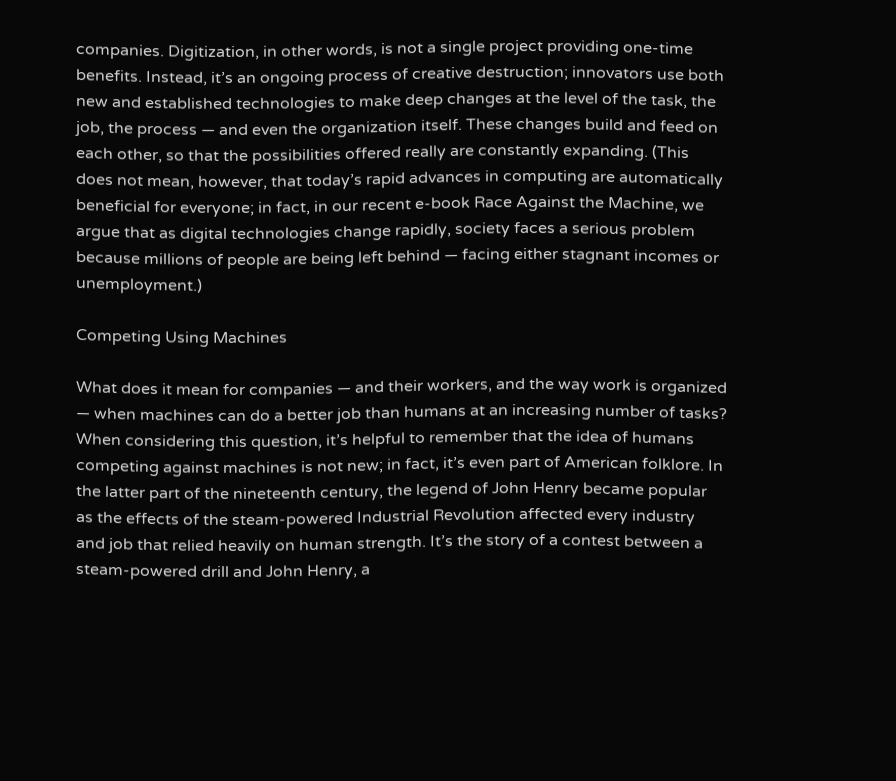companies. Digitization, in other words, is not a single project providing one-time benefits. Instead, it’s an ongoing process of creative destruction; innovators use both new and established technologies to make deep changes at the level of the task, the job, the process — and even the organization itself. These changes build and feed on each other, so that the possibilities offered really are constantly expanding. (This does not mean, however, that today’s rapid advances in computing are automatically beneficial for everyone; in fact, in our recent e-book Race Against the Machine, we argue that as digital technologies change rapidly, society faces a serious problem because millions of people are being left behind — facing either stagnant incomes or unemployment.)

Competing Using Machines

What does it mean for companies — and their workers, and the way work is organized — when machines can do a better job than humans at an increasing number of tasks? When considering this question, it’s helpful to remember that the idea of humans competing against machines is not new; in fact, it’s even part of American folklore. In the latter part of the nineteenth century, the legend of John Henry became popular as the effects of the steam-powered Industrial Revolution affected every industry and job that relied heavily on human strength. It’s the story of a contest between a steam-powered drill and John Henry, a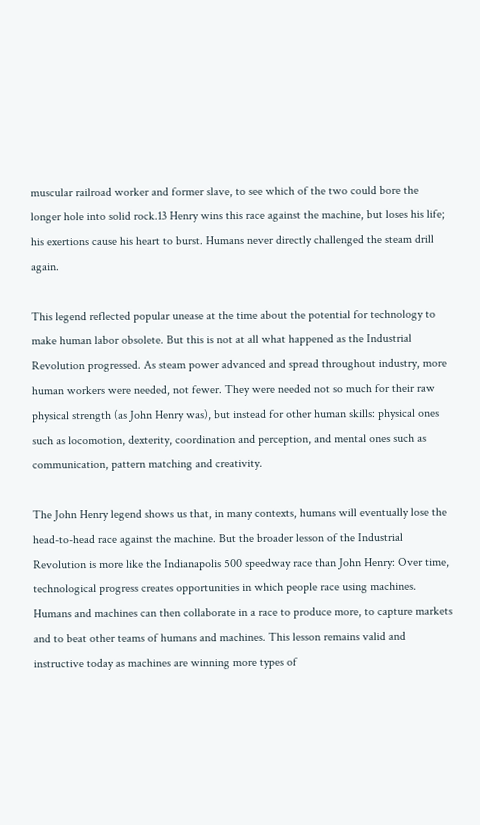muscular railroad worker and former slave, to see which of the two could bore the longer hole into solid rock.13 Henry wins this race against the machine, but loses his life; his exertions cause his heart to burst. Humans never directly challenged the steam drill again.

This legend reflected popular unease at the time about the potential for technology to make human labor obsolete. But this is not at all what happened as the Industrial Revolution progressed. As steam power advanced and spread throughout industry, more human workers were needed, not fewer. They were needed not so much for their raw physical strength (as John Henry was), but instead for other human skills: physical ones such as locomotion, dexterity, coordination and perception, and mental ones such as communication, pattern matching and creativity.

The John Henry legend shows us that, in many contexts, humans will eventually lose the head-to-head race against the machine. But the broader lesson of the Industrial Revolution is more like the Indianapolis 500 speedway race than John Henry: Over time, technological progress creates opportunities in which people race using machines. Humans and machines can then collaborate in a race to produce more, to capture markets and to beat other teams of humans and machines. This lesson remains valid and instructive today as machines are winning more types of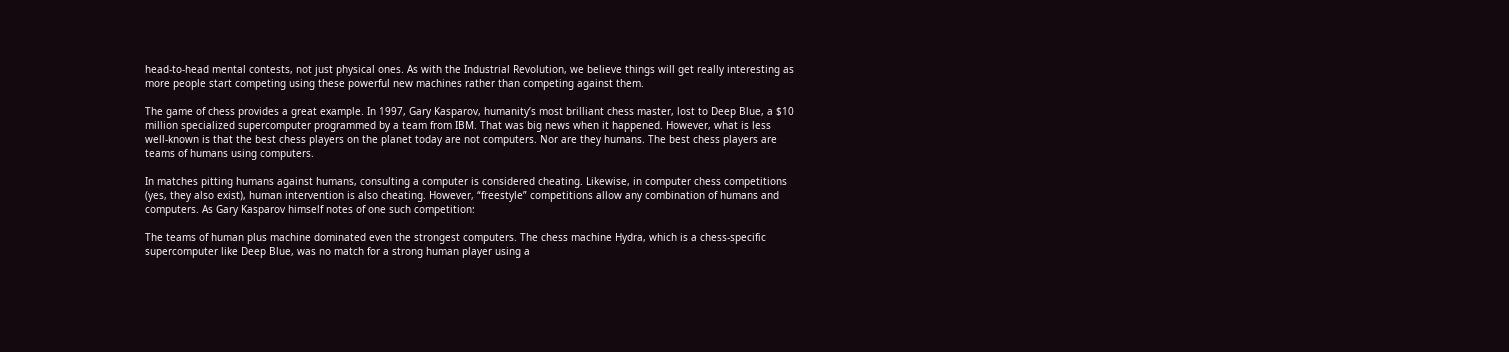head-to-head mental contests, not just physical ones. As with the Industrial Revolution, we believe things will get really interesting as more people start competing using these powerful new machines rather than competing against them.

The game of chess provides a great example. In 1997, Gary Kasparov, humanity’s most brilliant chess master, lost to Deep Blue, a $10 million specialized supercomputer programmed by a team from IBM. That was big news when it happened. However, what is less well-known is that the best chess players on the planet today are not computers. Nor are they humans. The best chess players are teams of humans using computers.

In matches pitting humans against humans, consulting a computer is considered cheating. Likewise, in computer chess competitions (yes, they also exist), human intervention is also cheating. However, “freestyle” competitions allow any combination of humans and computers. As Gary Kasparov himself notes of one such competition:

The teams of human plus machine dominated even the strongest computers. The chess machine Hydra, which is a chess-specific supercomputer like Deep Blue, was no match for a strong human player using a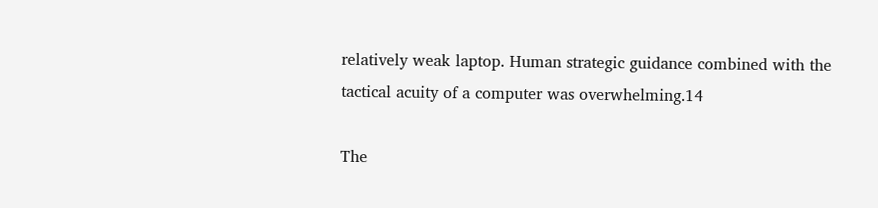relatively weak laptop. Human strategic guidance combined with the tactical acuity of a computer was overwhelming.14

The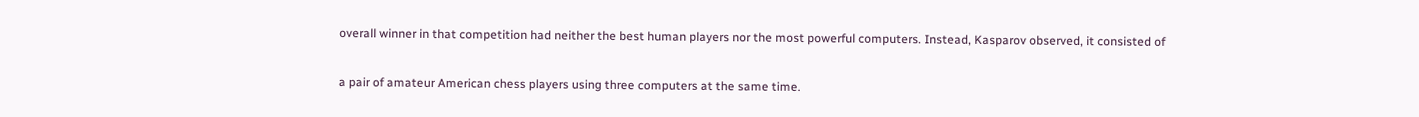overall winner in that competition had neither the best human players nor the most powerful computers. Instead, Kasparov observed, it consisted of

a pair of amateur American chess players using three computers at the same time.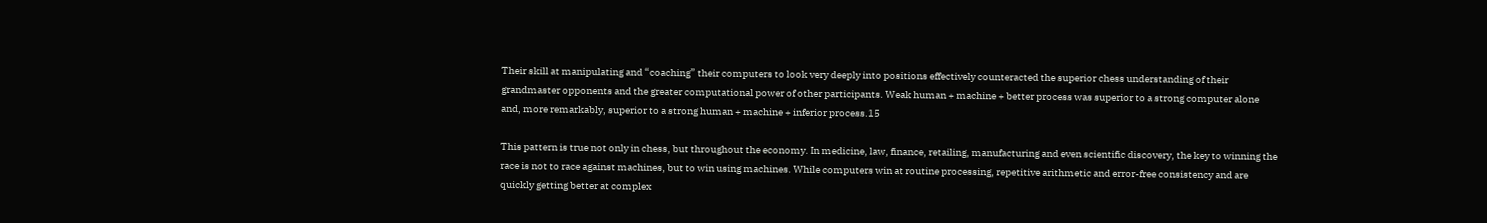Their skill at manipulating and “coaching” their computers to look very deeply into positions effectively counteracted the superior chess understanding of their grandmaster opponents and the greater computational power of other participants. Weak human + machine + better process was superior to a strong computer alone and, more remarkably, superior to a strong human + machine + inferior process.15

This pattern is true not only in chess, but throughout the economy. In medicine, law, finance, retailing, manufacturing and even scientific discovery, the key to winning the race is not to race against machines, but to win using machines. While computers win at routine processing, repetitive arithmetic and error-free consistency and are quickly getting better at complex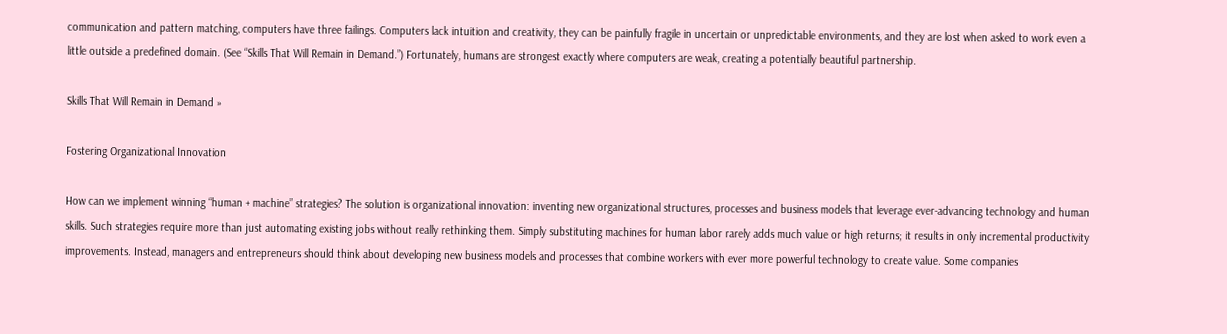communication and pattern matching, computers have three failings. Computers lack intuition and creativity, they can be painfully fragile in uncertain or unpredictable environments, and they are lost when asked to work even a little outside a predefined domain. (See “Skills That Will Remain in Demand.”) Fortunately, humans are strongest exactly where computers are weak, creating a potentially beautiful partnership.

Skills That Will Remain in Demand »

Fostering Organizational Innovation

How can we implement winning “human + machine” strategies? The solution is organizational innovation: inventing new organizational structures, processes and business models that leverage ever-advancing technology and human skills. Such strategies require more than just automating existing jobs without really rethinking them. Simply substituting machines for human labor rarely adds much value or high returns; it results in only incremental productivity improvements. Instead, managers and entrepreneurs should think about developing new business models and processes that combine workers with ever more powerful technology to create value. Some companies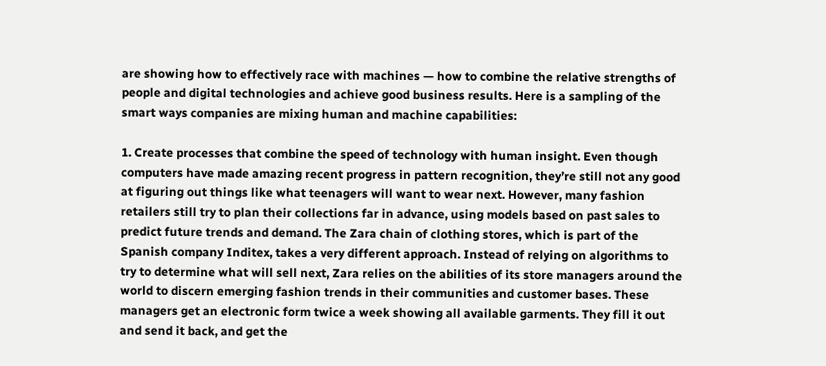are showing how to effectively race with machines — how to combine the relative strengths of people and digital technologies and achieve good business results. Here is a sampling of the smart ways companies are mixing human and machine capabilities:

1. Create processes that combine the speed of technology with human insight. Even though computers have made amazing recent progress in pattern recognition, they’re still not any good at figuring out things like what teenagers will want to wear next. However, many fashion retailers still try to plan their collections far in advance, using models based on past sales to predict future trends and demand. The Zara chain of clothing stores, which is part of the Spanish company Inditex, takes a very different approach. Instead of relying on algorithms to try to determine what will sell next, Zara relies on the abilities of its store managers around the world to discern emerging fashion trends in their communities and customer bases. These managers get an electronic form twice a week showing all available garments. They fill it out and send it back, and get the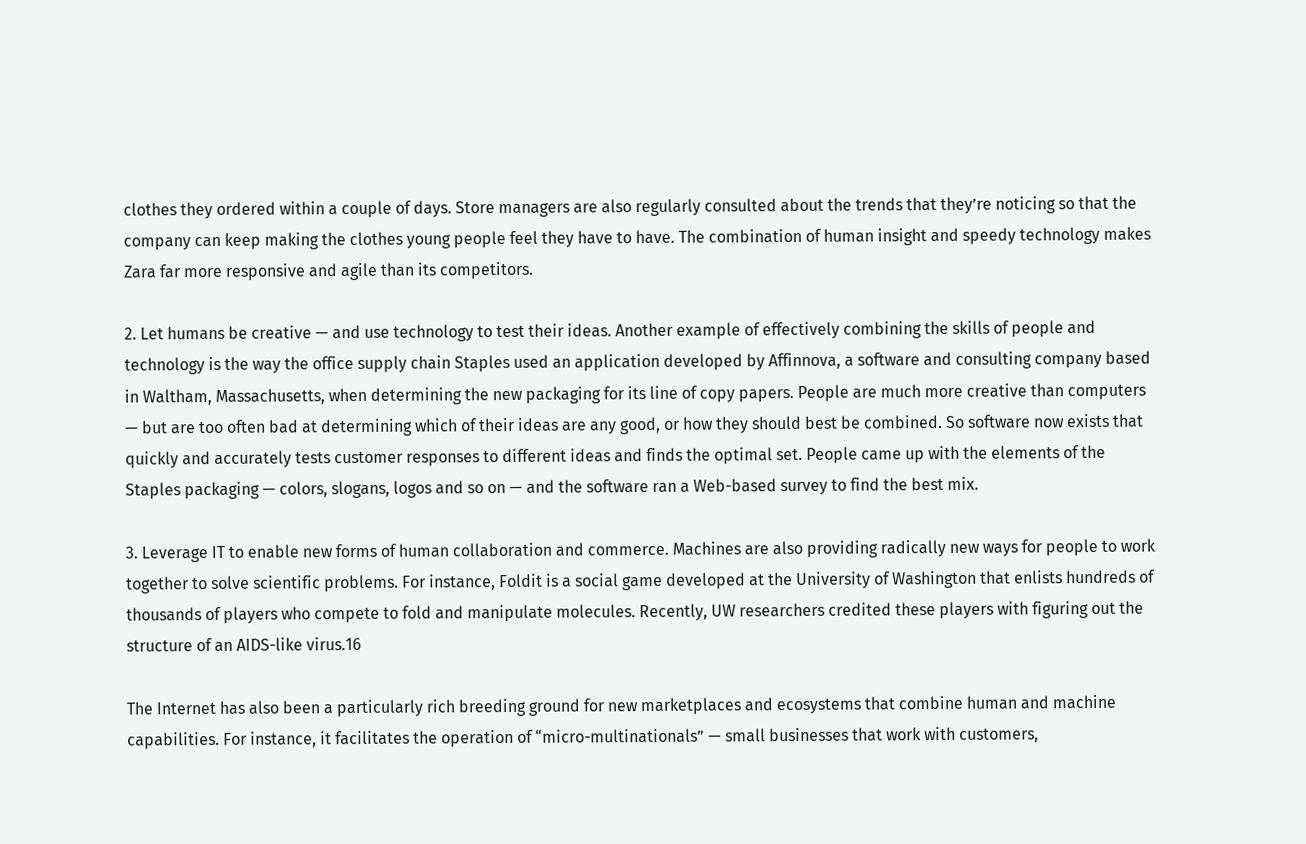clothes they ordered within a couple of days. Store managers are also regularly consulted about the trends that they’re noticing so that the company can keep making the clothes young people feel they have to have. The combination of human insight and speedy technology makes Zara far more responsive and agile than its competitors.

2. Let humans be creative — and use technology to test their ideas. Another example of effectively combining the skills of people and technology is the way the office supply chain Staples used an application developed by Affinnova, a software and consulting company based in Waltham, Massachusetts, when determining the new packaging for its line of copy papers. People are much more creative than computers — but are too often bad at determining which of their ideas are any good, or how they should best be combined. So software now exists that quickly and accurately tests customer responses to different ideas and finds the optimal set. People came up with the elements of the Staples packaging — colors, slogans, logos and so on — and the software ran a Web-based survey to find the best mix.

3. Leverage IT to enable new forms of human collaboration and commerce. Machines are also providing radically new ways for people to work together to solve scientific problems. For instance, Foldit is a social game developed at the University of Washington that enlists hundreds of thousands of players who compete to fold and manipulate molecules. Recently, UW researchers credited these players with figuring out the structure of an AIDS-like virus.16

The Internet has also been a particularly rich breeding ground for new marketplaces and ecosystems that combine human and machine capabilities. For instance, it facilitates the operation of “micro-multinationals” — small businesses that work with customers,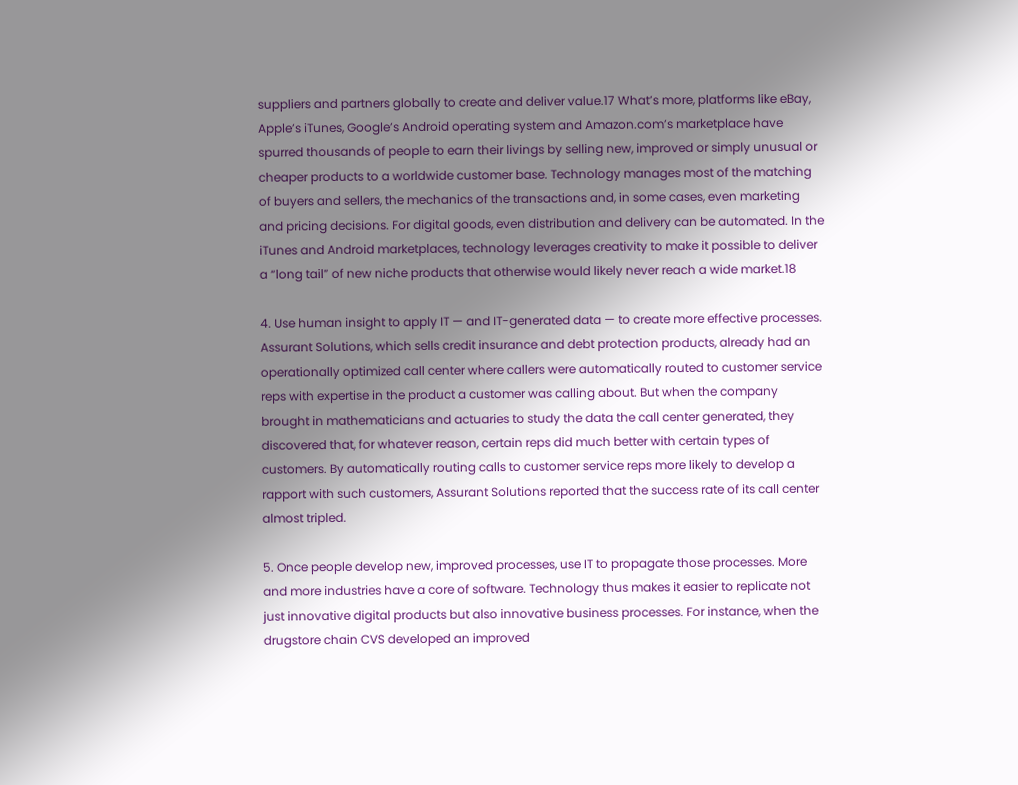suppliers and partners globally to create and deliver value.17 What’s more, platforms like eBay, Apple’s iTunes, Google’s Android operating system and Amazon.com’s marketplace have spurred thousands of people to earn their livings by selling new, improved or simply unusual or cheaper products to a worldwide customer base. Technology manages most of the matching of buyers and sellers, the mechanics of the transactions and, in some cases, even marketing and pricing decisions. For digital goods, even distribution and delivery can be automated. In the iTunes and Android marketplaces, technology leverages creativity to make it possible to deliver a “long tail” of new niche products that otherwise would likely never reach a wide market.18

4. Use human insight to apply IT — and IT-generated data — to create more effective processes. Assurant Solutions, which sells credit insurance and debt protection products, already had an operationally optimized call center where callers were automatically routed to customer service reps with expertise in the product a customer was calling about. But when the company brought in mathematicians and actuaries to study the data the call center generated, they discovered that, for whatever reason, certain reps did much better with certain types of customers. By automatically routing calls to customer service reps more likely to develop a rapport with such customers, Assurant Solutions reported that the success rate of its call center almost tripled.

5. Once people develop new, improved processes, use IT to propagate those processes. More and more industries have a core of software. Technology thus makes it easier to replicate not just innovative digital products but also innovative business processes. For instance, when the drugstore chain CVS developed an improved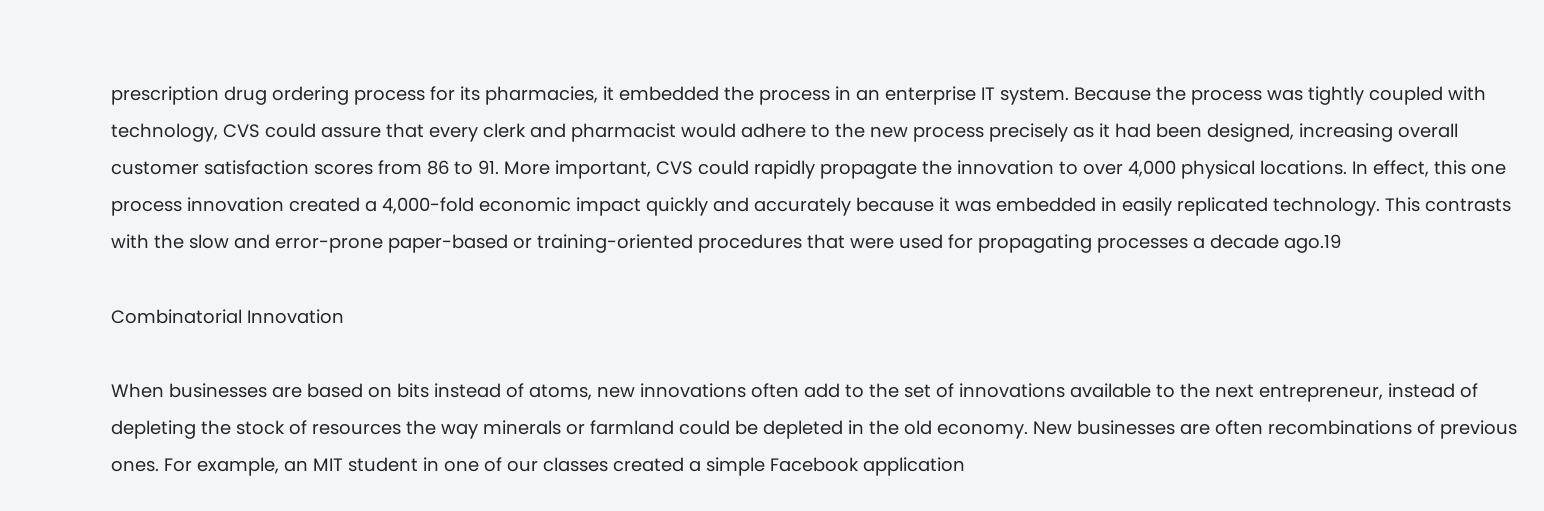prescription drug ordering process for its pharmacies, it embedded the process in an enterprise IT system. Because the process was tightly coupled with technology, CVS could assure that every clerk and pharmacist would adhere to the new process precisely as it had been designed, increasing overall customer satisfaction scores from 86 to 91. More important, CVS could rapidly propagate the innovation to over 4,000 physical locations. In effect, this one process innovation created a 4,000-fold economic impact quickly and accurately because it was embedded in easily replicated technology. This contrasts with the slow and error-prone paper-based or training-oriented procedures that were used for propagating processes a decade ago.19

Combinatorial Innovation

When businesses are based on bits instead of atoms, new innovations often add to the set of innovations available to the next entrepreneur, instead of depleting the stock of resources the way minerals or farmland could be depleted in the old economy. New businesses are often recombinations of previous ones. For example, an MIT student in one of our classes created a simple Facebook application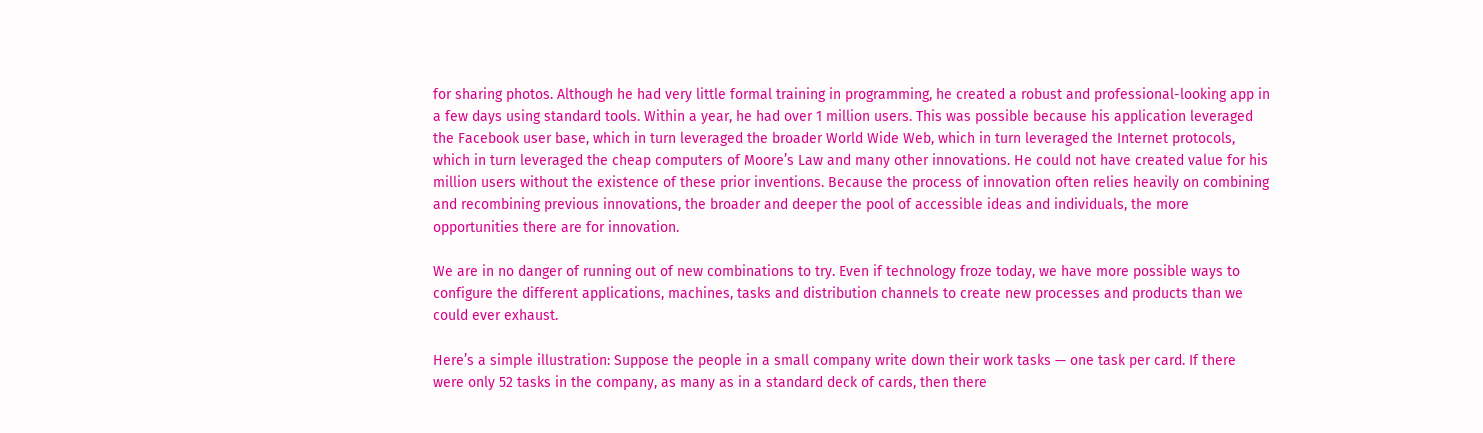for sharing photos. Although he had very little formal training in programming, he created a robust and professional-looking app in a few days using standard tools. Within a year, he had over 1 million users. This was possible because his application leveraged the Facebook user base, which in turn leveraged the broader World Wide Web, which in turn leveraged the Internet protocols, which in turn leveraged the cheap computers of Moore’s Law and many other innovations. He could not have created value for his million users without the existence of these prior inventions. Because the process of innovation often relies heavily on combining and recombining previous innovations, the broader and deeper the pool of accessible ideas and individuals, the more opportunities there are for innovation.

We are in no danger of running out of new combinations to try. Even if technology froze today, we have more possible ways to configure the different applications, machines, tasks and distribution channels to create new processes and products than we could ever exhaust.

Here’s a simple illustration: Suppose the people in a small company write down their work tasks — one task per card. If there were only 52 tasks in the company, as many as in a standard deck of cards, then there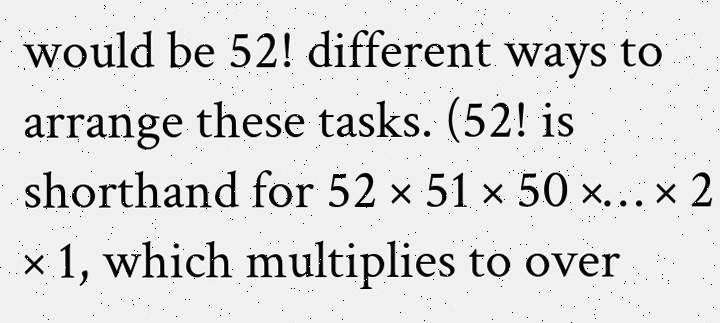would be 52! different ways to arrange these tasks. (52! is shorthand for 52 × 51 × 50 ×… × 2 × 1, which multiplies to over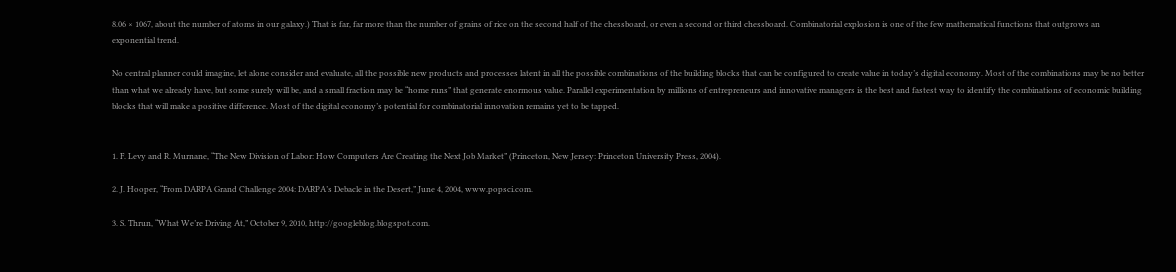8.06 × 1067, about the number of atoms in our galaxy.) That is far, far more than the number of grains of rice on the second half of the chessboard, or even a second or third chessboard. Combinatorial explosion is one of the few mathematical functions that outgrows an exponential trend.

No central planner could imagine, let alone consider and evaluate, all the possible new products and processes latent in all the possible combinations of the building blocks that can be configured to create value in today’s digital economy. Most of the combinations may be no better than what we already have, but some surely will be, and a small fraction may be “home runs” that generate enormous value. Parallel experimentation by millions of entrepreneurs and innovative managers is the best and fastest way to identify the combinations of economic building blocks that will make a positive difference. Most of the digital economy’s potential for combinatorial innovation remains yet to be tapped.


1. F. Levy and R. Murnane, “The New Division of Labor: How Computers Are Creating the Next Job Market” (Princeton, New Jersey: Princeton University Press, 2004).

2. J. Hooper, “From DARPA Grand Challenge 2004: DARPA’s Debacle in the Desert,” June 4, 2004, www.popsci.com.

3. S. Thrun, “What We’re Driving At,” October 9, 2010, http://googleblog.blogspot.com.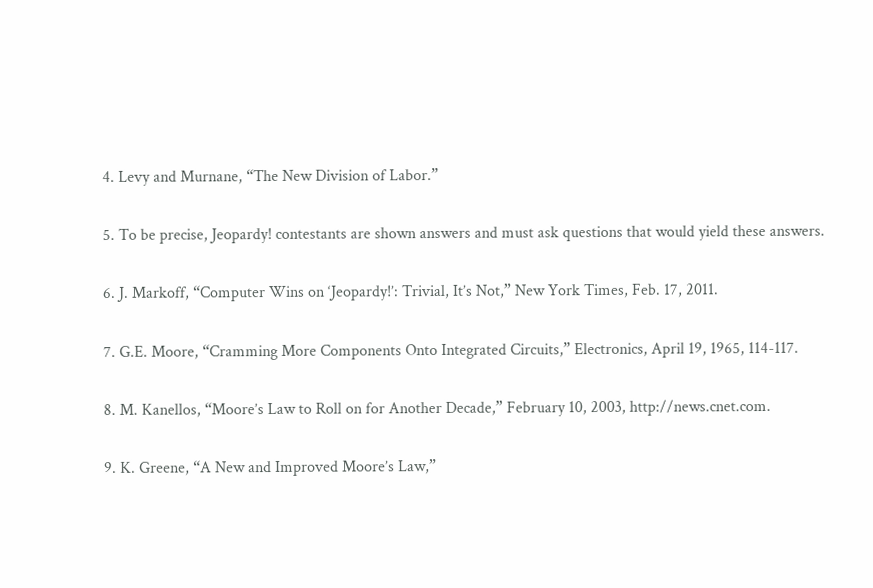4. Levy and Murnane, “The New Division of Labor.”

5. To be precise, Jeopardy! contestants are shown answers and must ask questions that would yield these answers.

6. J. Markoff, “Computer Wins on ‘Jeopardy!’: Trivial, It’s Not,” New York Times, Feb. 17, 2011.

7. G.E. Moore, “Cramming More Components Onto Integrated Circuits,” Electronics, April 19, 1965, 114-117.

8. M. Kanellos, “Moore’s Law to Roll on for Another Decade,” February 10, 2003, http://news.cnet.com.

9. K. Greene, “A New and Improved Moore’s Law,”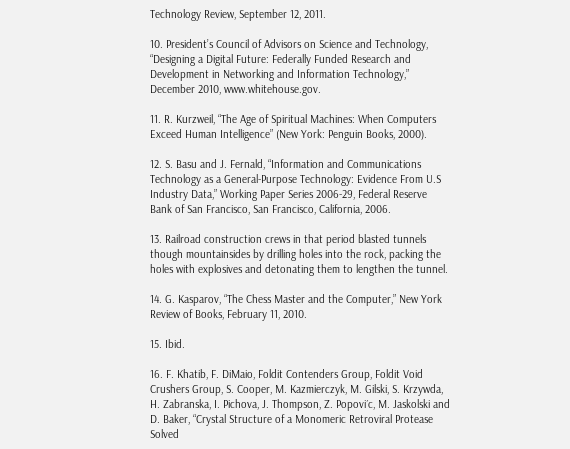Technology Review, September 12, 2011.

10. President’s Council of Advisors on Science and Technology, “Designing a Digital Future: Federally Funded Research and Development in Networking and Information Technology,” December 2010, www.whitehouse.gov.

11. R. Kurzweil, “The Age of Spiritual Machines: When Computers Exceed Human Intelligence” (New York: Penguin Books, 2000).

12. S. Basu and J. Fernald, “Information and Communications Technology as a General-Purpose Technology: Evidence From U.S Industry Data,” Working Paper Series 2006-29, Federal Reserve Bank of San Francisco, San Francisco, California, 2006.

13. Railroad construction crews in that period blasted tunnels though mountainsides by drilling holes into the rock, packing the holes with explosives and detonating them to lengthen the tunnel.

14. G. Kasparov, “The Chess Master and the Computer,” New York Review of Books, February 11, 2010.

15. Ibid.

16. F. Khatib, F. DiMaio, Foldit Contenders Group, Foldit Void Crushers Group, S. Cooper, M. Kazmierczyk, M. Gilski, S. Krzywda, H. Zabranska, I. Pichova, J. Thompson, Z. Popovi´c, M. Jaskolski and D. Baker, “Crystal Structure of a Monomeric Retroviral Protease Solved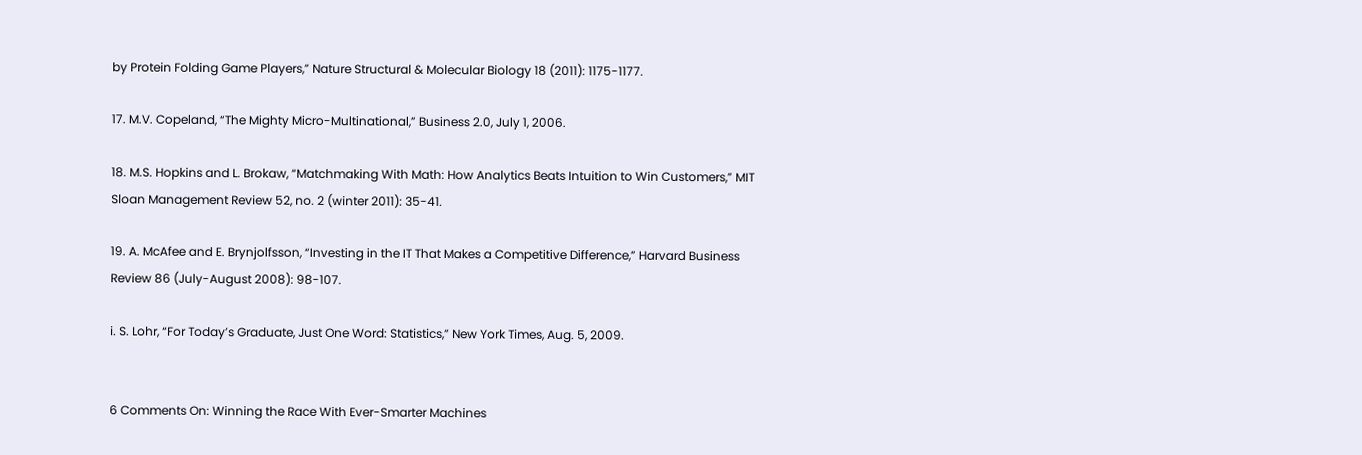by Protein Folding Game Players,” Nature Structural & Molecular Biology 18 (2011): 1175-1177.

17. M.V. Copeland, “The Mighty Micro-Multinational,” Business 2.0, July 1, 2006.

18. M.S. Hopkins and L. Brokaw, “Matchmaking With Math: How Analytics Beats Intuition to Win Customers,” MIT Sloan Management Review 52, no. 2 (winter 2011): 35-41.

19. A. McAfee and E. Brynjolfsson, “Investing in the IT That Makes a Competitive Difference,” Harvard Business Review 86 (July-August 2008): 98-107.

i. S. Lohr, “For Today’s Graduate, Just One Word: Statistics,” New York Times, Aug. 5, 2009.


6 Comments On: Winning the Race With Ever-Smarter Machines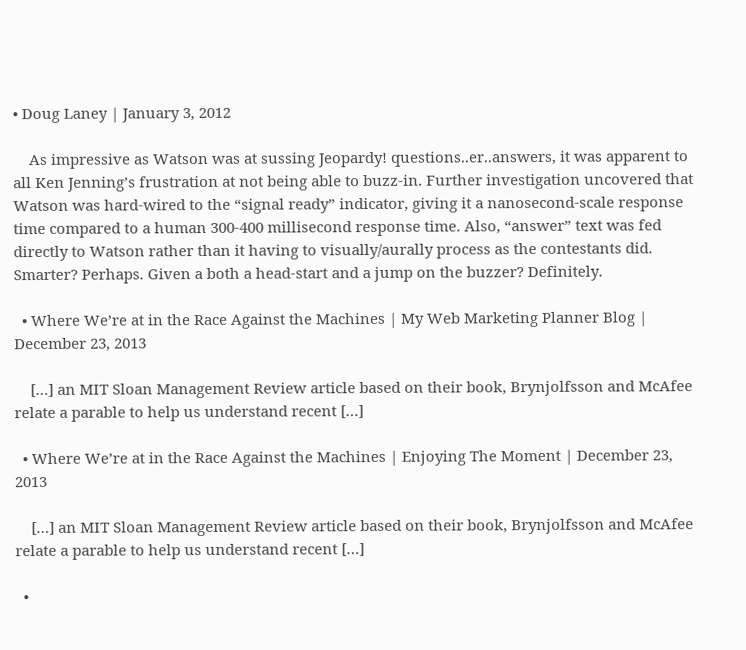• Doug Laney | January 3, 2012

    As impressive as Watson was at sussing Jeopardy! questions..er..answers, it was apparent to all Ken Jenning’s frustration at not being able to buzz-in. Further investigation uncovered that Watson was hard-wired to the “signal ready” indicator, giving it a nanosecond-scale response time compared to a human 300-400 millisecond response time. Also, “answer” text was fed directly to Watson rather than it having to visually/aurally process as the contestants did. Smarter? Perhaps. Given a both a head-start and a jump on the buzzer? Definitely.

  • Where We’re at in the Race Against the Machines | My Web Marketing Planner Blog | December 23, 2013

    […] an MIT Sloan Management Review article based on their book, Brynjolfsson and McAfee relate a parable to help us understand recent […]

  • Where We’re at in the Race Against the Machines | Enjoying The Moment | December 23, 2013

    […] an MIT Sloan Management Review article based on their book, Brynjolfsson and McAfee relate a parable to help us understand recent […]

  •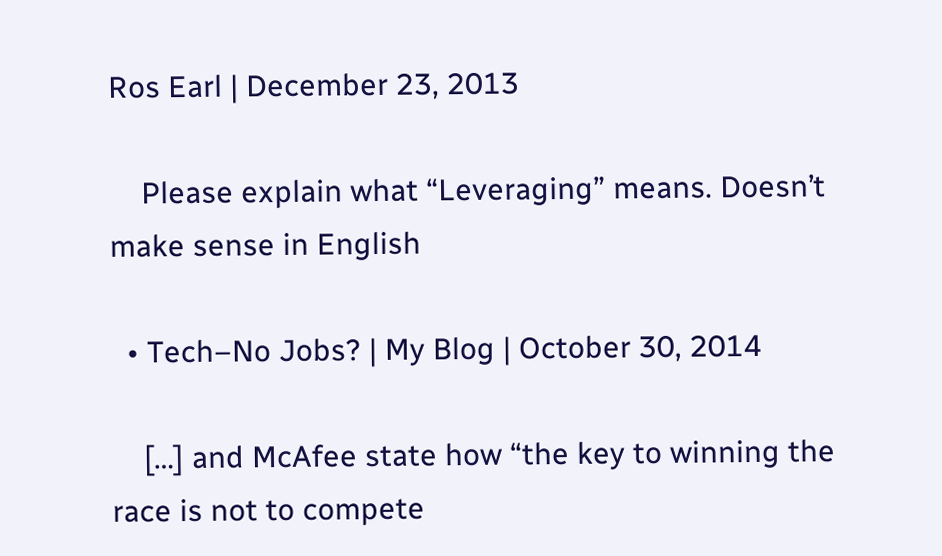Ros Earl | December 23, 2013

    Please explain what “Leveraging” means. Doesn’t make sense in English

  • Tech–No Jobs? | My Blog | October 30, 2014

    […] and McAfee state how “the key to winning the race is not to compete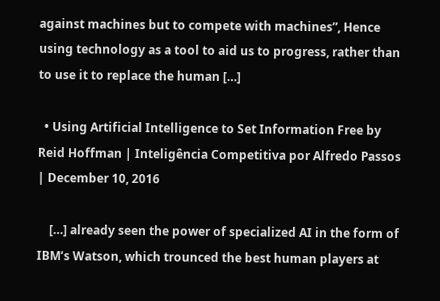against machines but to compete with machines”, Hence using technology as a tool to aid us to progress, rather than to use it to replace the human […]

  • Using Artificial Intelligence to Set Information Free by Reid Hoffman | Inteligência Competitiva por Alfredo Passos | December 10, 2016

    […] already seen the power of specialized AI in the form of IBM’s Watson, which trounced the best human players at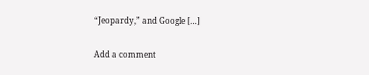“Jeopardy,” and Google […]

Add a comment